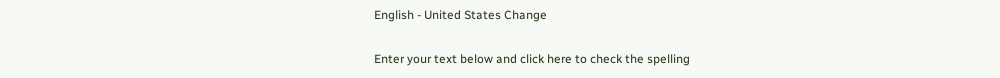English - United States Change

Enter your text below and click here to check the spelling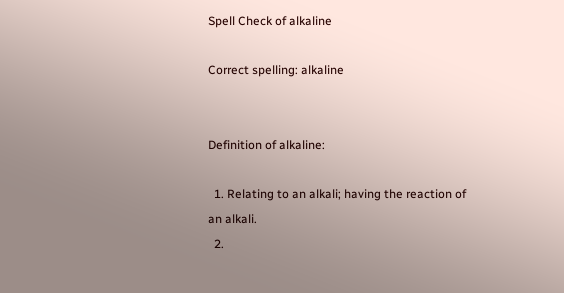Spell Check of alkaline

Correct spelling: alkaline


Definition of alkaline:

  1. Relating to an alkali; having the reaction of an alkali.
  2.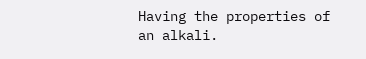Having the properties of an alkali.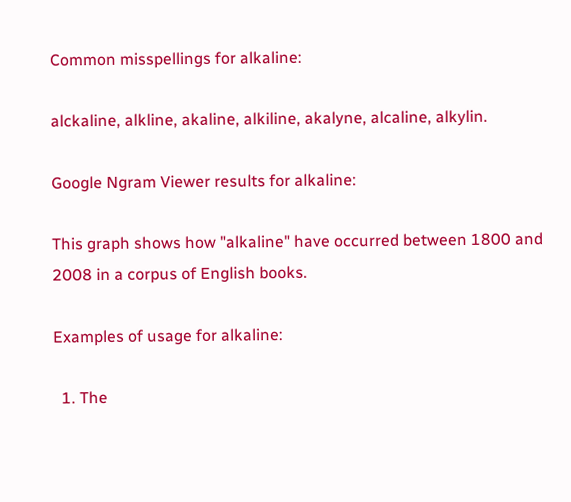Common misspellings for alkaline:

alckaline, alkline, akaline, alkiline, akalyne, alcaline, alkylin.

Google Ngram Viewer results for alkaline:

This graph shows how "alkaline" have occurred between 1800 and 2008 in a corpus of English books.

Examples of usage for alkaline:

  1. The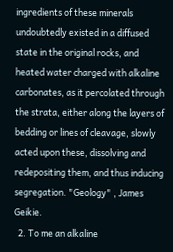ingredients of these minerals undoubtedly existed in a diffused state in the original rocks, and heated water charged with alkaline carbonates, as it percolated through the strata, either along the layers of bedding or lines of cleavage, slowly acted upon these, dissolving and redepositing them, and thus inducing segregation. "Geology" , James Geikie.
  2. To me an alkaline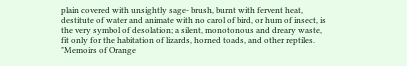plain covered with unsightly sage- brush, burnt with fervent heat, destitute of water and animate with no carol of bird, or hum of insect, is the very symbol of desolation; a silent, monotonous and dreary waste, fit only for the habitation of lizards, horned toads, and other reptiles. "Memoirs of Orange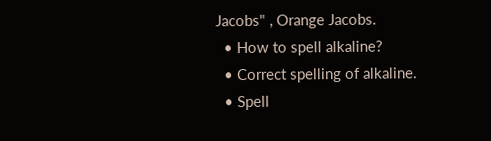Jacobs" , Orange Jacobs.
  • How to spell alkaline?
  • Correct spelling of alkaline.
  • Spell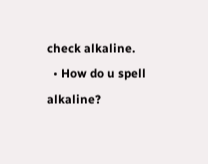check alkaline.
  • How do u spell alkaline?